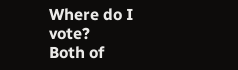Where do I vote?
Both of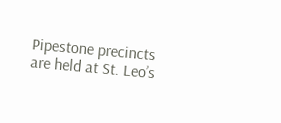Pipestone precincts are held at St. Leo’s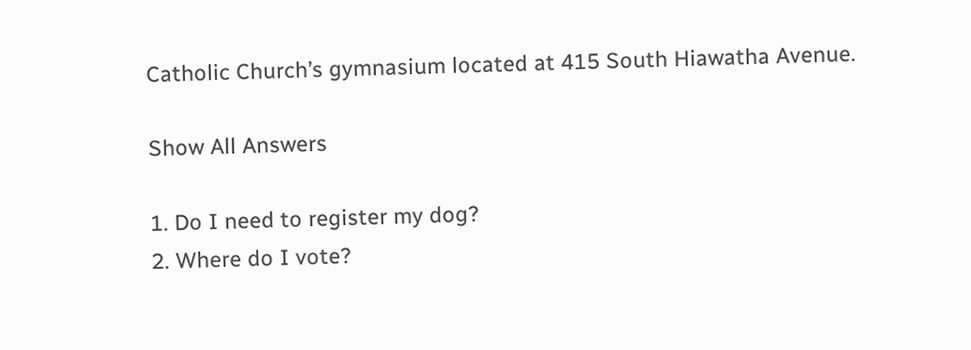Catholic Church’s gymnasium located at 415 South Hiawatha Avenue.

Show All Answers

1. Do I need to register my dog?
2. Where do I vote?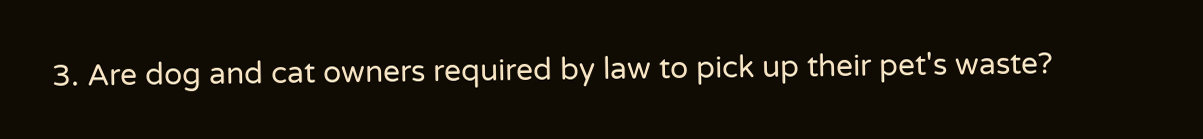3. Are dog and cat owners required by law to pick up their pet's waste?